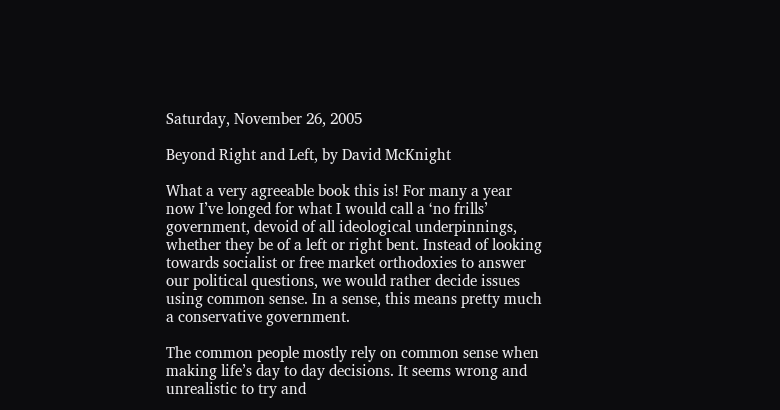Saturday, November 26, 2005

Beyond Right and Left, by David McKnight

What a very agreeable book this is! For many a year now I’ve longed for what I would call a ‘no frills’ government, devoid of all ideological underpinnings, whether they be of a left or right bent. Instead of looking towards socialist or free market orthodoxies to answer our political questions, we would rather decide issues using common sense. In a sense, this means pretty much a conservative government.

The common people mostly rely on common sense when making life’s day to day decisions. It seems wrong and unrealistic to try and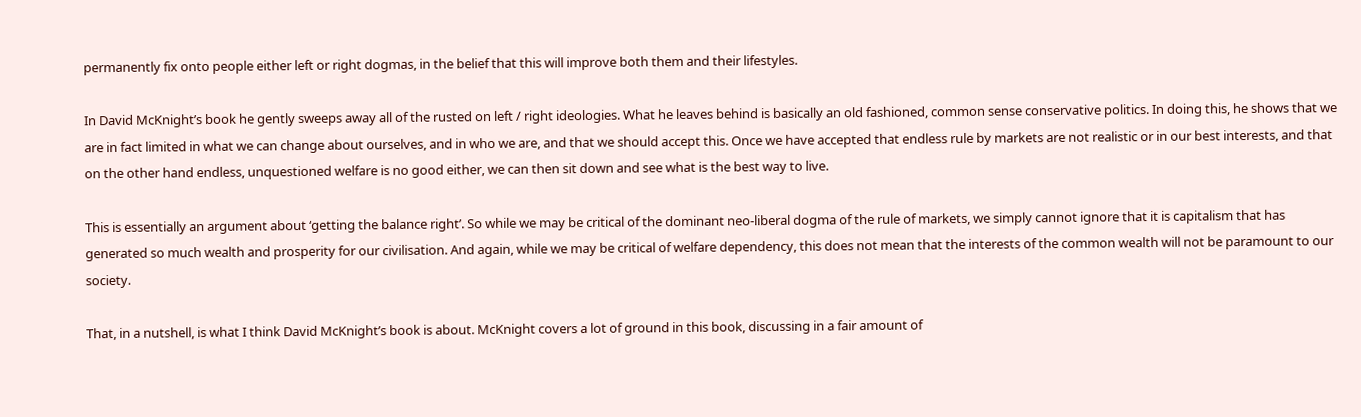permanently fix onto people either left or right dogmas, in the belief that this will improve both them and their lifestyles.

In David McKnight’s book he gently sweeps away all of the rusted on left / right ideologies. What he leaves behind is basically an old fashioned, common sense conservative politics. In doing this, he shows that we are in fact limited in what we can change about ourselves, and in who we are, and that we should accept this. Once we have accepted that endless rule by markets are not realistic or in our best interests, and that on the other hand endless, unquestioned welfare is no good either, we can then sit down and see what is the best way to live.

This is essentially an argument about ‘getting the balance right’. So while we may be critical of the dominant neo-liberal dogma of the rule of markets, we simply cannot ignore that it is capitalism that has generated so much wealth and prosperity for our civilisation. And again, while we may be critical of welfare dependency, this does not mean that the interests of the common wealth will not be paramount to our society.

That, in a nutshell, is what I think David McKnight’s book is about. McKnight covers a lot of ground in this book, discussing in a fair amount of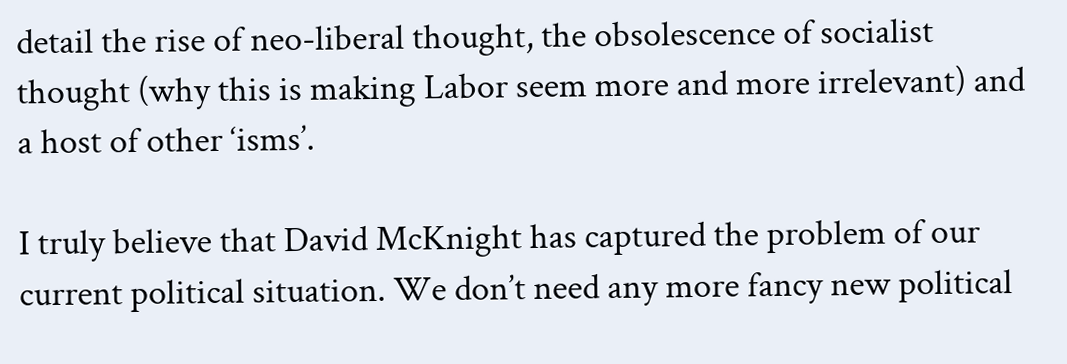detail the rise of neo-liberal thought, the obsolescence of socialist thought (why this is making Labor seem more and more irrelevant) and a host of other ‘isms’.

I truly believe that David McKnight has captured the problem of our current political situation. We don’t need any more fancy new political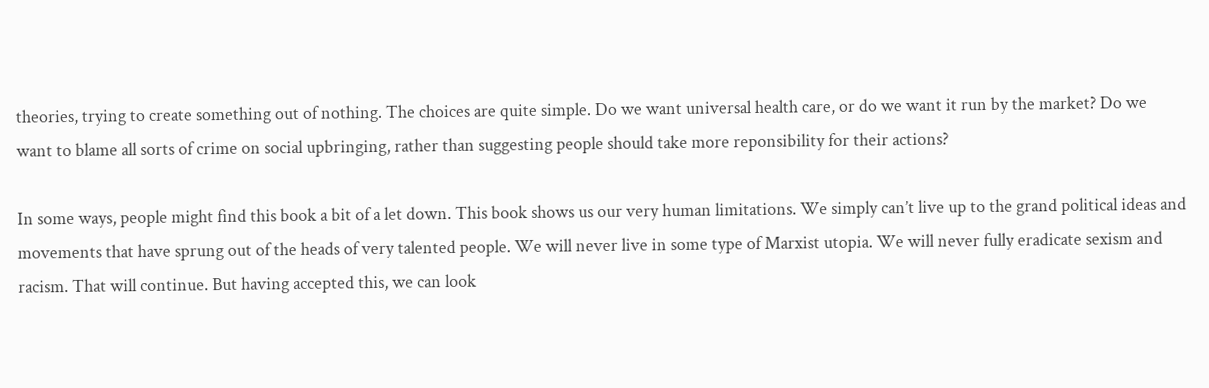theories, trying to create something out of nothing. The choices are quite simple. Do we want universal health care, or do we want it run by the market? Do we want to blame all sorts of crime on social upbringing, rather than suggesting people should take more reponsibility for their actions?

In some ways, people might find this book a bit of a let down. This book shows us our very human limitations. We simply can’t live up to the grand political ideas and movements that have sprung out of the heads of very talented people. We will never live in some type of Marxist utopia. We will never fully eradicate sexism and racism. That will continue. But having accepted this, we can look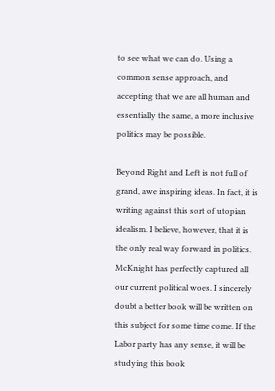to see what we can do. Using a common sense approach, and accepting that we are all human and essentially the same, a more inclusive politics may be possible.

Beyond Right and Left is not full of grand, awe inspiring ideas. In fact, it is writing against this sort of utopian idealism. I believe, however, that it is the only real way forward in politics. McKnight has perfectly captured all our current political woes. I sincerely doubt a better book will be written on this subject for some time come. If the Labor party has any sense, it will be studying this book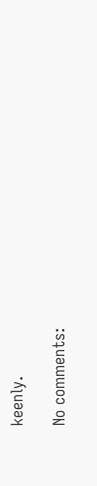keenly.

No comments: